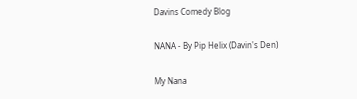Davins Comedy Blog

NANA - By Pip Helix (Davin's Den)

My Nana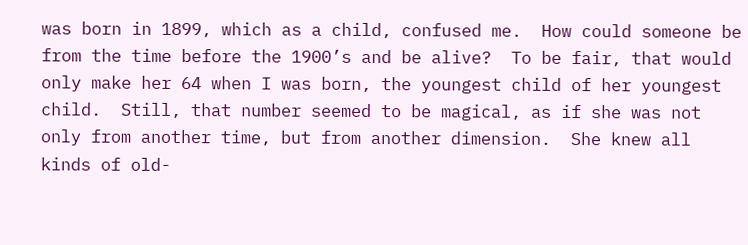was born in 1899, which as a child, confused me.  How could someone be from the time before the 1900’s and be alive?  To be fair, that would only make her 64 when I was born, the youngest child of her youngest child.  Still, that number seemed to be magical, as if she was not only from another time, but from another dimension.  She knew all kinds of old-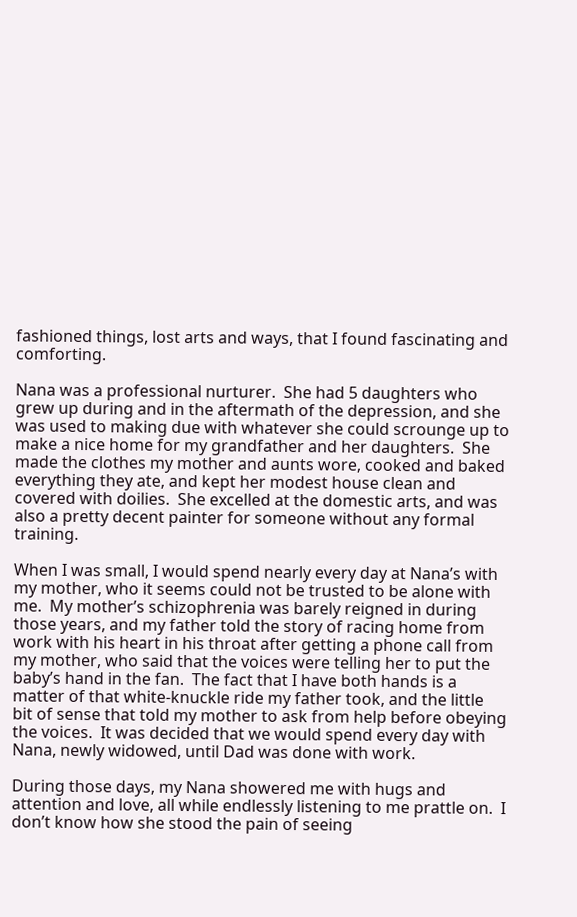fashioned things, lost arts and ways, that I found fascinating and comforting.

Nana was a professional nurturer.  She had 5 daughters who grew up during and in the aftermath of the depression, and she was used to making due with whatever she could scrounge up to make a nice home for my grandfather and her daughters.  She made the clothes my mother and aunts wore, cooked and baked everything they ate, and kept her modest house clean and covered with doilies.  She excelled at the domestic arts, and was also a pretty decent painter for someone without any formal training.

When I was small, I would spend nearly every day at Nana’s with my mother, who it seems could not be trusted to be alone with me.  My mother’s schizophrenia was barely reigned in during those years, and my father told the story of racing home from work with his heart in his throat after getting a phone call from my mother, who said that the voices were telling her to put the baby’s hand in the fan.  The fact that I have both hands is a matter of that white-knuckle ride my father took, and the little bit of sense that told my mother to ask from help before obeying the voices.  It was decided that we would spend every day with Nana, newly widowed, until Dad was done with work.

During those days, my Nana showered me with hugs and attention and love, all while endlessly listening to me prattle on.  I don’t know how she stood the pain of seeing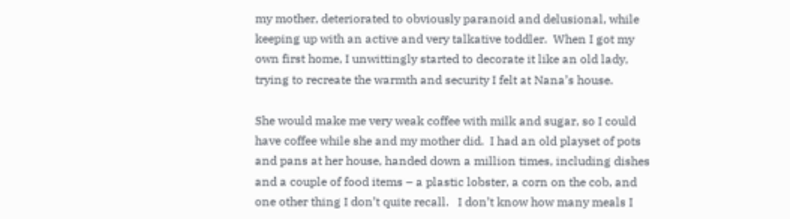my mother, deteriorated to obviously paranoid and delusional, while keeping up with an active and very talkative toddler.  When I got my own first home, I unwittingly started to decorate it like an old lady, trying to recreate the warmth and security I felt at Nana’s house.

She would make me very weak coffee with milk and sugar, so I could have coffee while she and my mother did.  I had an old playset of pots and pans at her house, handed down a million times, including dishes and a couple of food items – a plastic lobster, a corn on the cob, and one other thing I don’t quite recall.   I don’t know how many meals I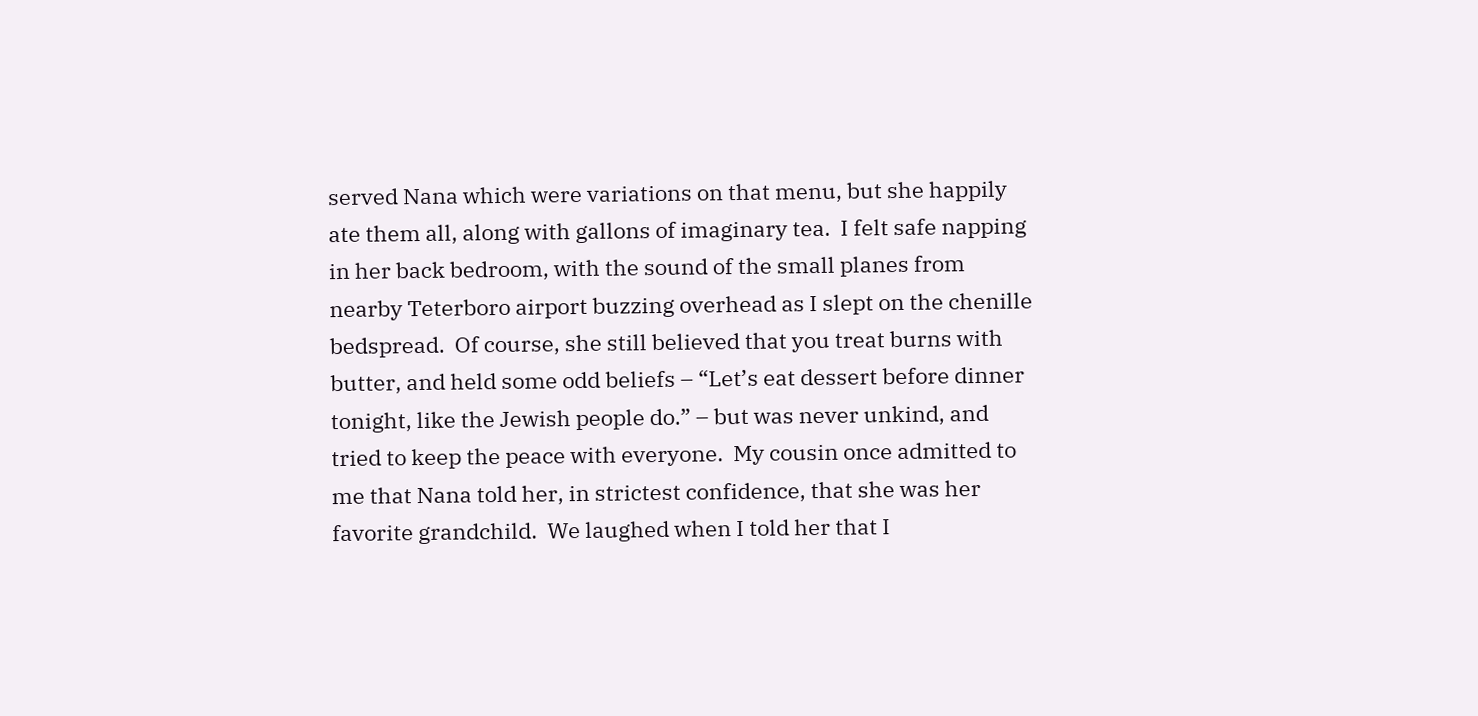served Nana which were variations on that menu, but she happily ate them all, along with gallons of imaginary tea.  I felt safe napping in her back bedroom, with the sound of the small planes from nearby Teterboro airport buzzing overhead as I slept on the chenille bedspread.  Of course, she still believed that you treat burns with butter, and held some odd beliefs – “Let’s eat dessert before dinner tonight, like the Jewish people do.” – but was never unkind, and tried to keep the peace with everyone.  My cousin once admitted to me that Nana told her, in strictest confidence, that she was her favorite grandchild.  We laughed when I told her that I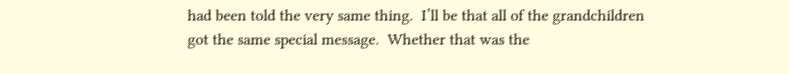had been told the very same thing.  I’ll be that all of the grandchildren got the same special message.  Whether that was the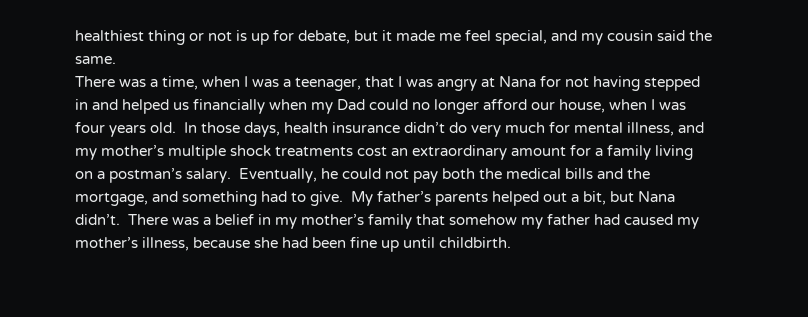healthiest thing or not is up for debate, but it made me feel special, and my cousin said the same.
There was a time, when I was a teenager, that I was angry at Nana for not having stepped in and helped us financially when my Dad could no longer afford our house, when I was four years old.  In those days, health insurance didn’t do very much for mental illness, and my mother’s multiple shock treatments cost an extraordinary amount for a family living on a postman’s salary.  Eventually, he could not pay both the medical bills and the mortgage, and something had to give.  My father’s parents helped out a bit, but Nana didn’t.  There was a belief in my mother’s family that somehow my father had caused my mother’s illness, because she had been fine up until childbirth.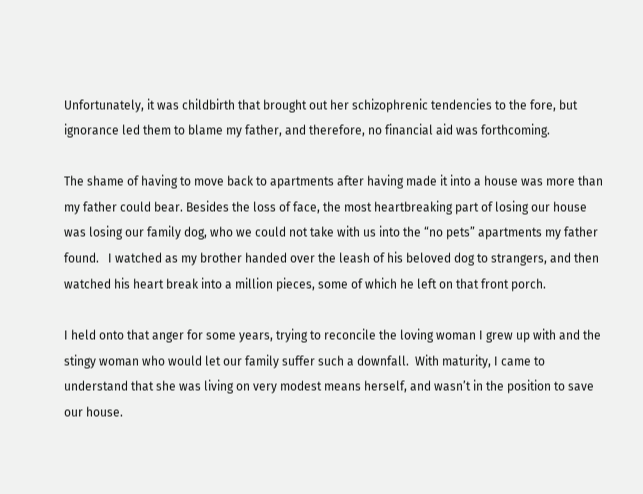Unfortunately, it was childbirth that brought out her schizophrenic tendencies to the fore, but ignorance led them to blame my father, and therefore, no financial aid was forthcoming.

The shame of having to move back to apartments after having made it into a house was more than my father could bear. Besides the loss of face, the most heartbreaking part of losing our house was losing our family dog, who we could not take with us into the “no pets” apartments my father found.   I watched as my brother handed over the leash of his beloved dog to strangers, and then watched his heart break into a million pieces, some of which he left on that front porch.

I held onto that anger for some years, trying to reconcile the loving woman I grew up with and the stingy woman who would let our family suffer such a downfall.  With maturity, I came to understand that she was living on very modest means herself, and wasn’t in the position to save our house.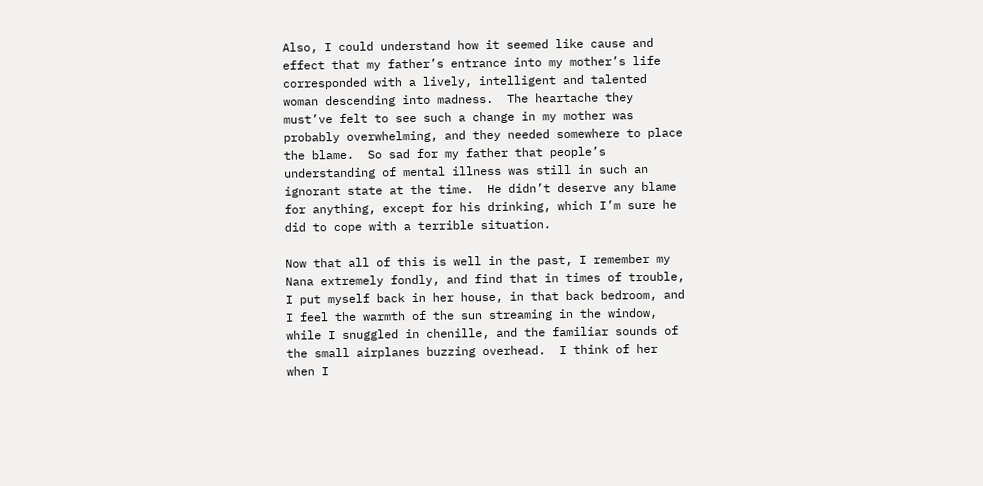Also, I could understand how it seemed like cause and effect that my father’s entrance into my mother’s life corresponded with a lively, intelligent and talented woman descending into madness.  The heartache they must’ve felt to see such a change in my mother was probably overwhelming, and they needed somewhere to place the blame.  So sad for my father that people’s understanding of mental illness was still in such an ignorant state at the time.  He didn’t deserve any blame for anything, except for his drinking, which I’m sure he did to cope with a terrible situation.

Now that all of this is well in the past, I remember my Nana extremely fondly, and find that in times of trouble, I put myself back in her house, in that back bedroom, and I feel the warmth of the sun streaming in the window, while I snuggled in chenille, and the familiar sounds of the small airplanes buzzing overhead.  I think of her when I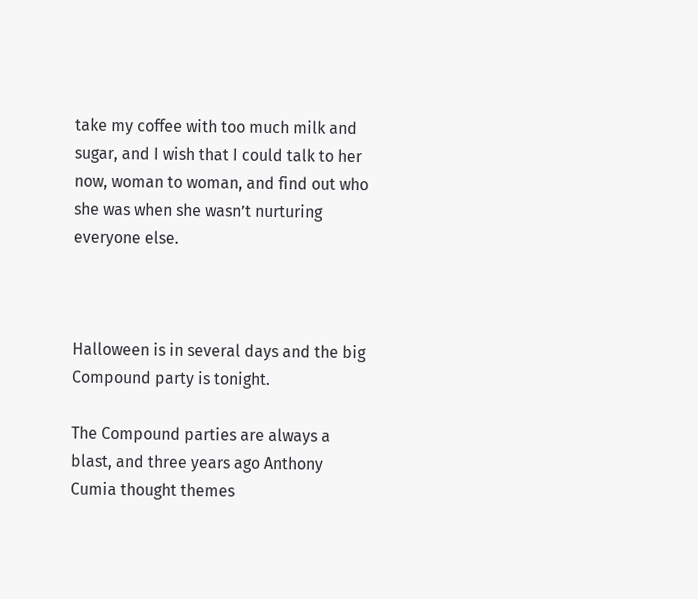take my coffee with too much milk and sugar, and I wish that I could talk to her now, woman to woman, and find out who she was when she wasn’t nurturing everyone else.



Halloween is in several days and the big Compound party is tonight.

The Compound parties are always a blast, and three years ago Anthony Cumia thought themes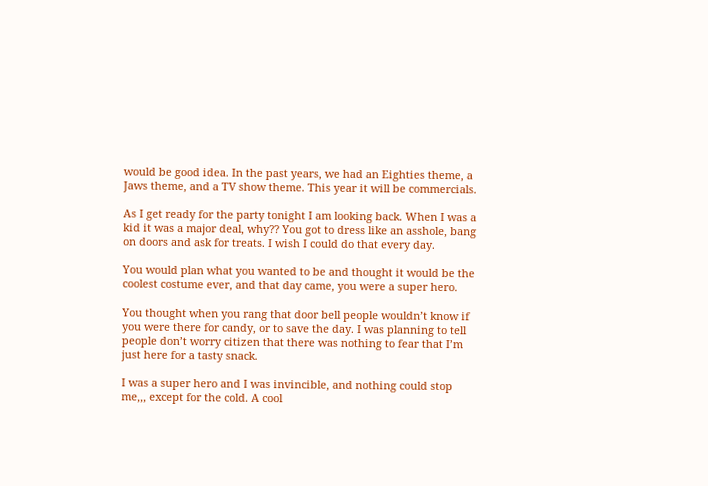would be good idea. In the past years, we had an Eighties theme, a Jaws theme, and a TV show theme. This year it will be commercials.

As I get ready for the party tonight I am looking back. When I was a kid it was a major deal, why?? You got to dress like an asshole, bang on doors and ask for treats. I wish I could do that every day.

You would plan what you wanted to be and thought it would be the coolest costume ever, and that day came, you were a super hero.

You thought when you rang that door bell people wouldn’t know if you were there for candy, or to save the day. I was planning to tell people don’t worry citizen that there was nothing to fear that I’m just here for a tasty snack.

I was a super hero and I was invincible, and nothing could stop me,,, except for the cold. A cool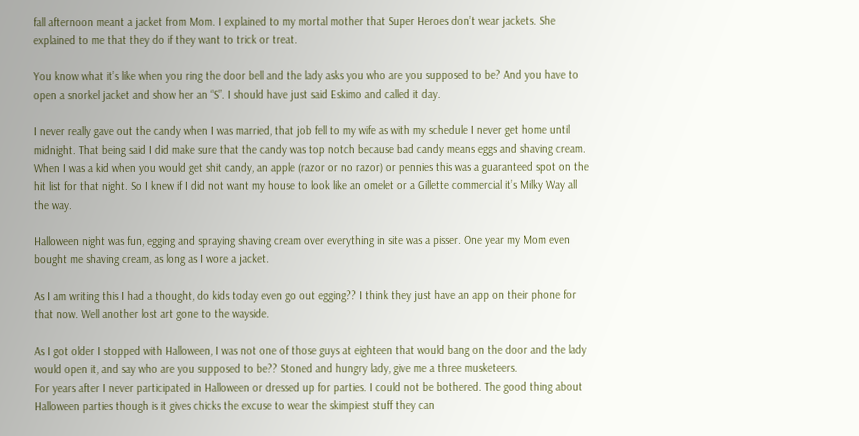fall afternoon meant a jacket from Mom. I explained to my mortal mother that Super Heroes don’t wear jackets. She explained to me that they do if they want to trick or treat.

You know what it’s like when you ring the door bell and the lady asks you who are you supposed to be? And you have to open a snorkel jacket and show her an “S”. I should have just said Eskimo and called it day.

I never really gave out the candy when I was married, that job fell to my wife as with my schedule I never get home until midnight. That being said I did make sure that the candy was top notch because bad candy means eggs and shaving cream.
When I was a kid when you would get shit candy, an apple (razor or no razor) or pennies this was a guaranteed spot on the hit list for that night. So I knew if I did not want my house to look like an omelet or a Gillette commercial it’s Milky Way all the way.

Halloween night was fun, egging and spraying shaving cream over everything in site was a pisser. One year my Mom even bought me shaving cream, as long as I wore a jacket.

As I am writing this I had a thought, do kids today even go out egging?? I think they just have an app on their phone for that now. Well another lost art gone to the wayside.

As I got older I stopped with Halloween, I was not one of those guys at eighteen that would bang on the door and the lady would open it, and say who are you supposed to be?? Stoned and hungry lady, give me a three musketeers.
For years after I never participated in Halloween or dressed up for parties. I could not be bothered. The good thing about Halloween parties though is it gives chicks the excuse to wear the skimpiest stuff they can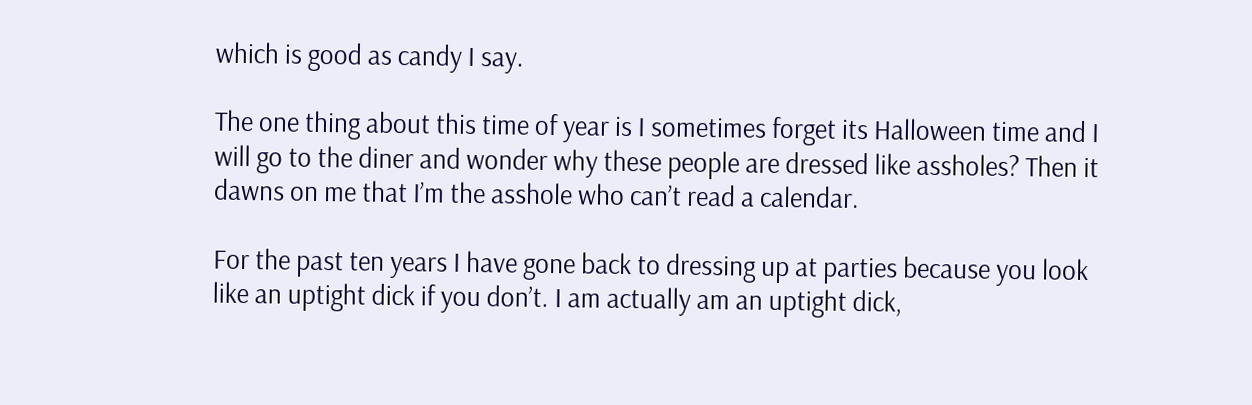which is good as candy I say.

The one thing about this time of year is I sometimes forget its Halloween time and I will go to the diner and wonder why these people are dressed like assholes? Then it dawns on me that I’m the asshole who can’t read a calendar.

For the past ten years I have gone back to dressing up at parties because you look like an uptight dick if you don’t. I am actually am an uptight dick,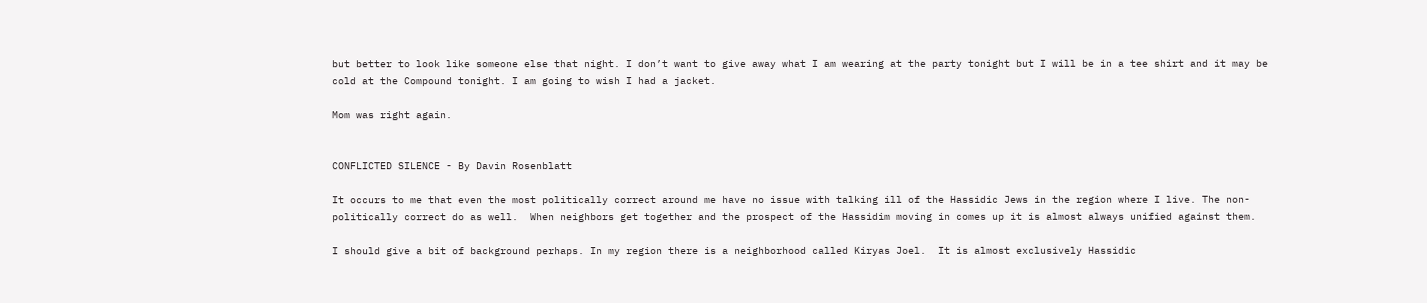but better to look like someone else that night. I don’t want to give away what I am wearing at the party tonight but I will be in a tee shirt and it may be cold at the Compound tonight. I am going to wish I had a jacket.

Mom was right again.


CONFLICTED SILENCE - By Davin Rosenblatt

It occurs to me that even the most politically correct around me have no issue with talking ill of the Hassidic Jews in the region where I live. The non-politically correct do as well.  When neighbors get together and the prospect of the Hassidim moving in comes up it is almost always unified against them.

I should give a bit of background perhaps. In my region there is a neighborhood called Kiryas Joel.  It is almost exclusively Hassidic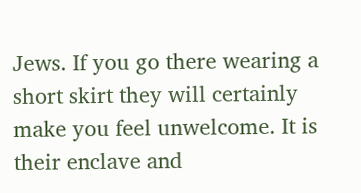Jews. If you go there wearing a short skirt they will certainly make you feel unwelcome. It is their enclave and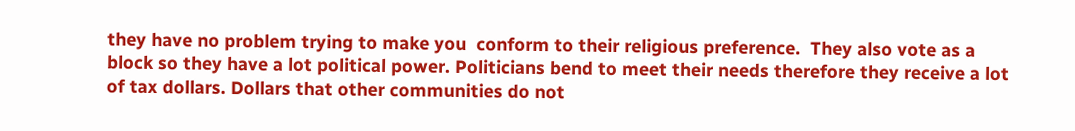they have no problem trying to make you  conform to their religious preference.  They also vote as a block so they have a lot political power. Politicians bend to meet their needs therefore they receive a lot of tax dollars. Dollars that other communities do not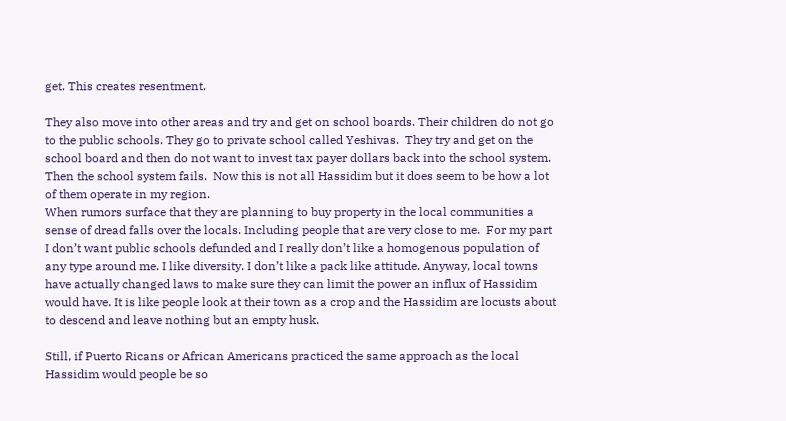get. This creates resentment.

They also move into other areas and try and get on school boards. Their children do not go to the public schools. They go to private school called Yeshivas.  They try and get on the school board and then do not want to invest tax payer dollars back into the school system. Then the school system fails.  Now this is not all Hassidim but it does seem to be how a lot of them operate in my region.
When rumors surface that they are planning to buy property in the local communities a sense of dread falls over the locals. Including people that are very close to me.  For my part I don’t want public schools defunded and I really don’t like a homogenous population of any type around me. I like diversity. I don’t like a pack like attitude. Anyway, local towns have actually changed laws to make sure they can limit the power an influx of Hassidim would have. It is like people look at their town as a crop and the Hassidim are locusts about to descend and leave nothing but an empty husk.

Still, if Puerto Ricans or African Americans practiced the same approach as the local Hassidim would people be so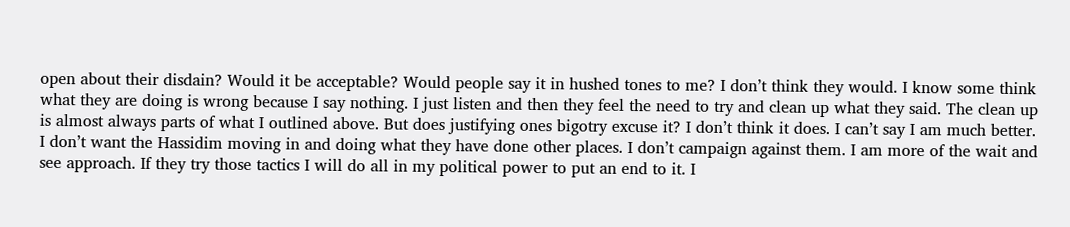open about their disdain? Would it be acceptable? Would people say it in hushed tones to me? I don’t think they would. I know some think what they are doing is wrong because I say nothing. I just listen and then they feel the need to try and clean up what they said. The clean up is almost always parts of what I outlined above. But does justifying ones bigotry excuse it? I don’t think it does. I can’t say I am much better. I don’t want the Hassidim moving in and doing what they have done other places. I don’t campaign against them. I am more of the wait and see approach. If they try those tactics I will do all in my political power to put an end to it. I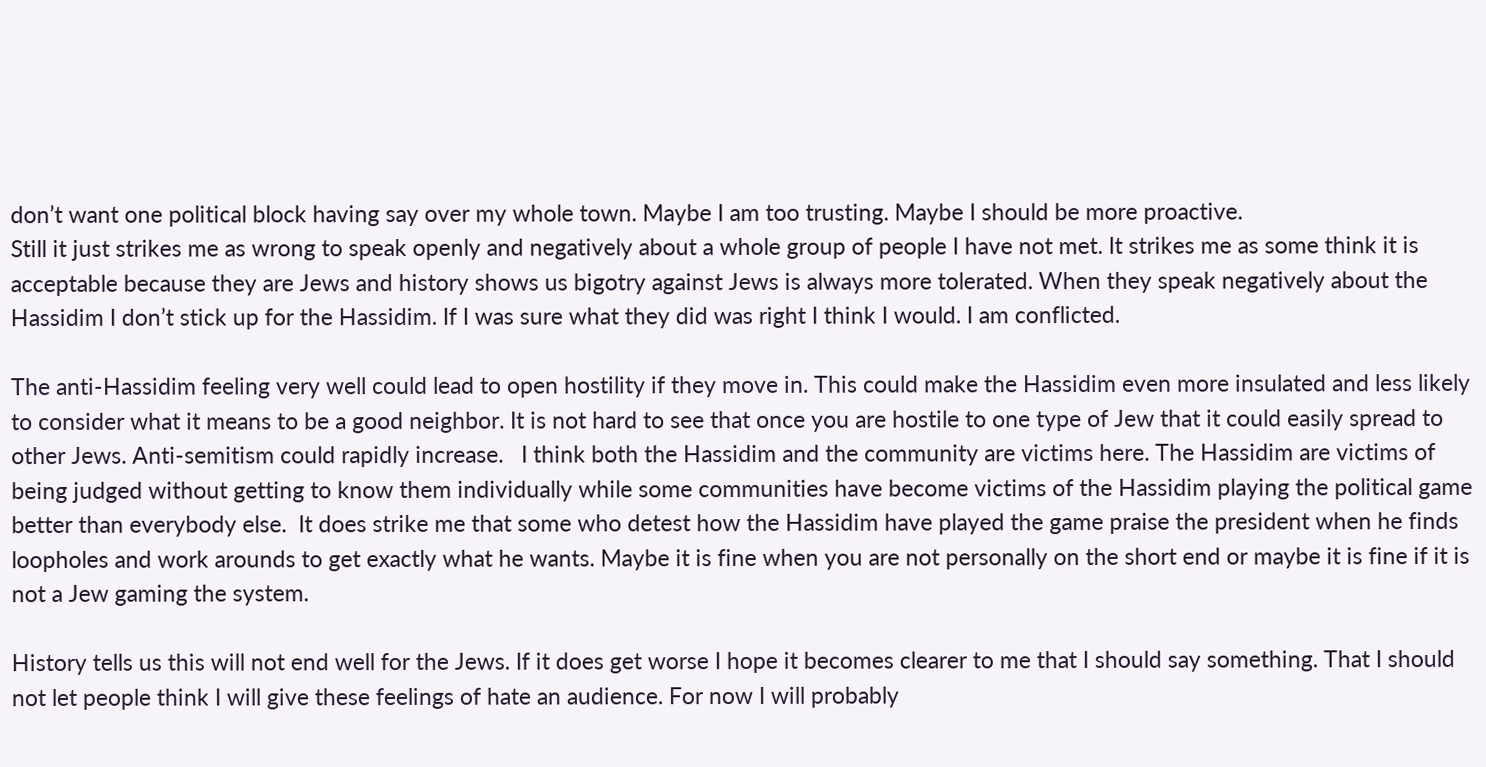don’t want one political block having say over my whole town. Maybe I am too trusting. Maybe I should be more proactive.
Still it just strikes me as wrong to speak openly and negatively about a whole group of people I have not met. It strikes me as some think it is acceptable because they are Jews and history shows us bigotry against Jews is always more tolerated. When they speak negatively about the Hassidim I don’t stick up for the Hassidim. If I was sure what they did was right I think I would. I am conflicted.

The anti-Hassidim feeling very well could lead to open hostility if they move in. This could make the Hassidim even more insulated and less likely to consider what it means to be a good neighbor. It is not hard to see that once you are hostile to one type of Jew that it could easily spread to other Jews. Anti-semitism could rapidly increase.   I think both the Hassidim and the community are victims here. The Hassidim are victims of being judged without getting to know them individually while some communities have become victims of the Hassidim playing the political game better than everybody else.  It does strike me that some who detest how the Hassidim have played the game praise the president when he finds loopholes and work arounds to get exactly what he wants. Maybe it is fine when you are not personally on the short end or maybe it is fine if it is not a Jew gaming the system.

History tells us this will not end well for the Jews. If it does get worse I hope it becomes clearer to me that I should say something. That I should not let people think I will give these feelings of hate an audience. For now I will probably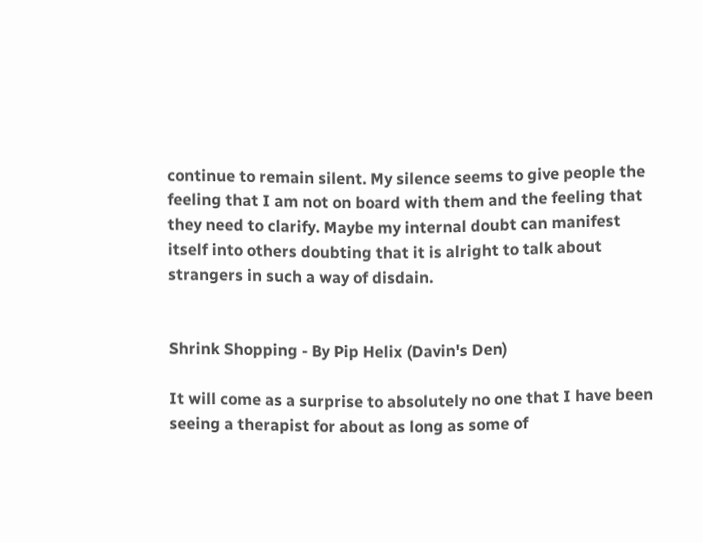continue to remain silent. My silence seems to give people the feeling that I am not on board with them and the feeling that they need to clarify. Maybe my internal doubt can manifest itself into others doubting that it is alright to talk about strangers in such a way of disdain.


Shrink Shopping - By Pip Helix (Davin's Den)

It will come as a surprise to absolutely no one that I have been seeing a therapist for about as long as some of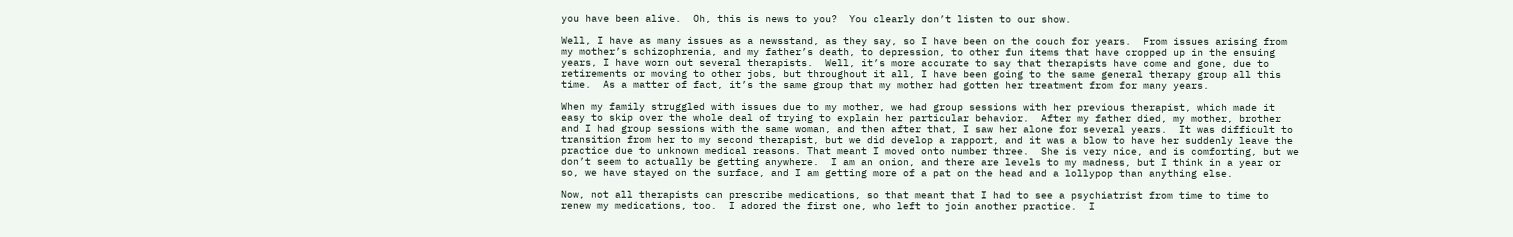you have been alive.  Oh, this is news to you?  You clearly don’t listen to our show.

Well, I have as many issues as a newsstand, as they say, so I have been on the couch for years.  From issues arising from my mother’s schizophrenia, and my father’s death, to depression, to other fun items that have cropped up in the ensuing years, I have worn out several therapists.  Well, it’s more accurate to say that therapists have come and gone, due to retirements or moving to other jobs, but throughout it all, I have been going to the same general therapy group all this time.  As a matter of fact, it’s the same group that my mother had gotten her treatment from for many years.

When my family struggled with issues due to my mother, we had group sessions with her previous therapist, which made it easy to skip over the whole deal of trying to explain her particular behavior.  After my father died, my mother, brother and I had group sessions with the same woman, and then after that, I saw her alone for several years.  It was difficult to transition from her to my second therapist, but we did develop a rapport, and it was a blow to have her suddenly leave the practice due to unknown medical reasons. That meant I moved onto number three.  She is very nice, and is comforting, but we don’t seem to actually be getting anywhere.  I am an onion, and there are levels to my madness, but I think in a year or so, we have stayed on the surface, and I am getting more of a pat on the head and a lollypop than anything else.

Now, not all therapists can prescribe medications, so that meant that I had to see a psychiatrist from time to time to renew my medications, too.  I adored the first one, who left to join another practice.  I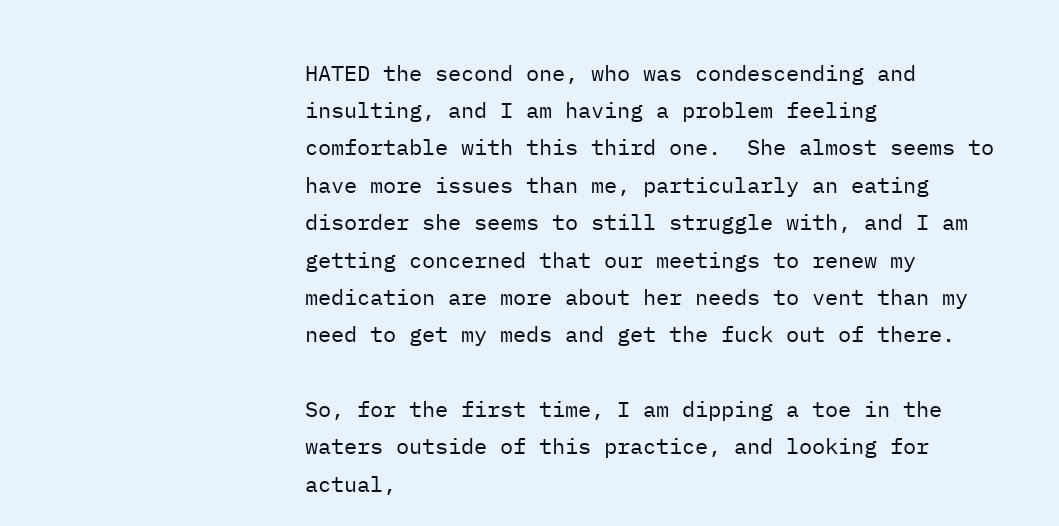HATED the second one, who was condescending and insulting, and I am having a problem feeling comfortable with this third one.  She almost seems to have more issues than me, particularly an eating disorder she seems to still struggle with, and I am getting concerned that our meetings to renew my medication are more about her needs to vent than my need to get my meds and get the fuck out of there.

So, for the first time, I am dipping a toe in the waters outside of this practice, and looking for actual,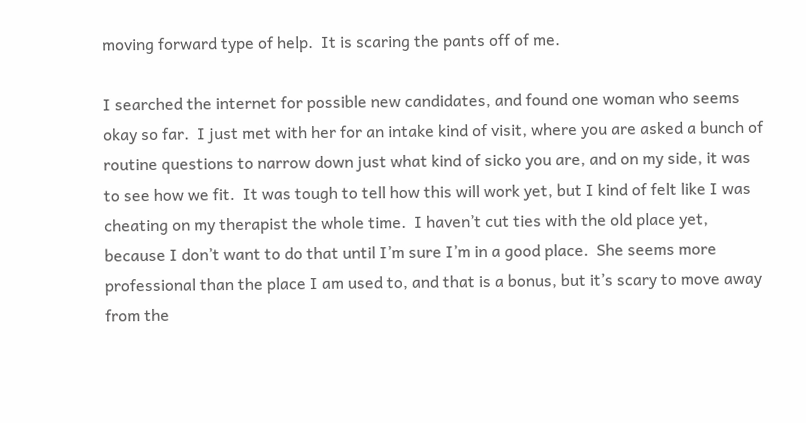moving forward type of help.  It is scaring the pants off of me.

I searched the internet for possible new candidates, and found one woman who seems okay so far.  I just met with her for an intake kind of visit, where you are asked a bunch of routine questions to narrow down just what kind of sicko you are, and on my side, it was to see how we fit.  It was tough to tell how this will work yet, but I kind of felt like I was cheating on my therapist the whole time.  I haven’t cut ties with the old place yet, because I don’t want to do that until I’m sure I’m in a good place.  She seems more professional than the place I am used to, and that is a bonus, but it’s scary to move away from the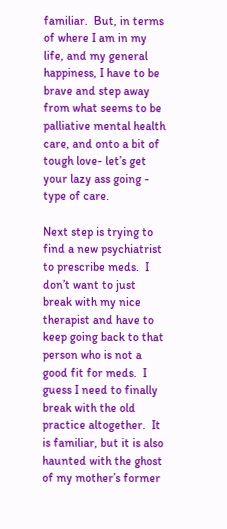familiar.  But, in terms of where I am in my life, and my general happiness, I have to be brave and step away from what seems to be palliative mental health care, and onto a bit of tough love- let’s get your lazy ass going - type of care.

Next step is trying to find a new psychiatrist to prescribe meds.  I don’t want to just break with my nice therapist and have to keep going back to that person who is not a good fit for meds.  I guess I need to finally break with the old practice altogether.  It is familiar, but it is also haunted with the ghost of my mother’s former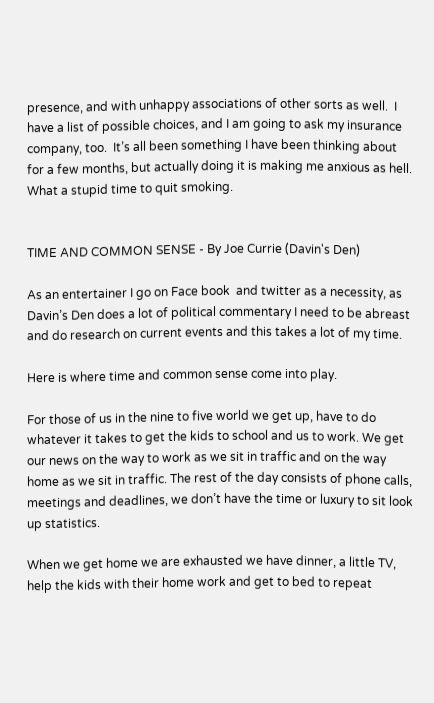presence, and with unhappy associations of other sorts as well.  I have a list of possible choices, and I am going to ask my insurance company, too.  It’s all been something I have been thinking about for a few months, but actually doing it is making me anxious as hell.  What a stupid time to quit smoking.


TIME AND COMMON SENSE - By Joe Currie (Davin's Den)

As an entertainer I go on Face book  and twitter as a necessity, as Davin’s Den does a lot of political commentary I need to be abreast and do research on current events and this takes a lot of my time.

Here is where time and common sense come into play.

For those of us in the nine to five world we get up, have to do whatever it takes to get the kids to school and us to work. We get our news on the way to work as we sit in traffic and on the way home as we sit in traffic. The rest of the day consists of phone calls, meetings and deadlines, we don’t have the time or luxury to sit look up statistics.

When we get home we are exhausted we have dinner, a little TV, help the kids with their home work and get to bed to repeat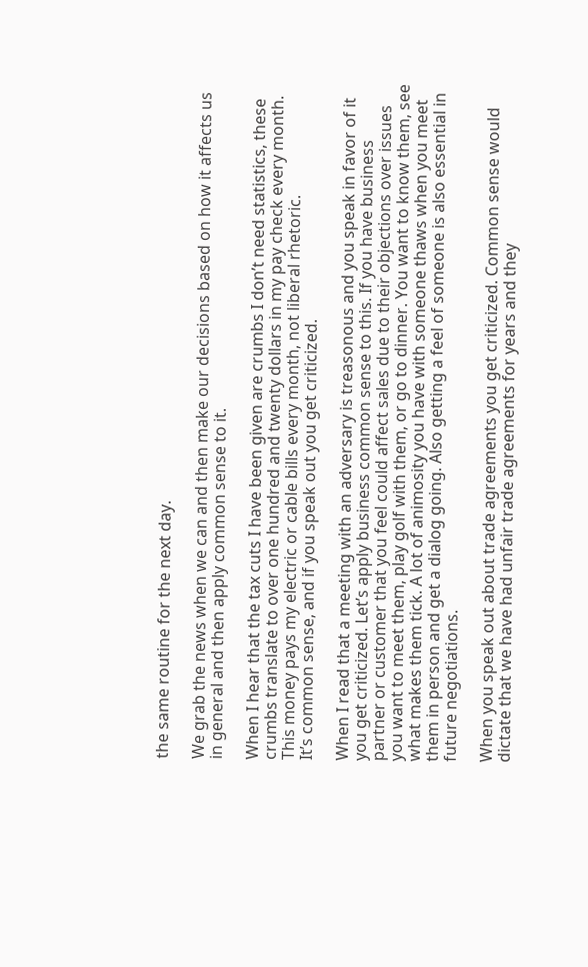the same routine for the next day.

We grab the news when we can and then make our decisions based on how it affects us in general and then apply common sense to it.

When I hear that the tax cuts I have been given are crumbs I don’t need statistics, these crumbs translate to over one hundred and twenty dollars in my pay check every month. This money pays my electric or cable bills every month, not liberal rhetoric.
It’s common sense, and if you speak out you get criticized.

When I read that a meeting with an adversary is treasonous and you speak in favor of it you get criticized. Let’s apply business common sense to this. If you have business partner or customer that you feel could affect sales due to their objections over issues you want to meet them, play golf with them, or go to dinner. You want to know them, see what makes them tick. A lot of animosity you have with someone thaws when you meet them in person and get a dialog going. Also getting a feel of someone is also essential in future negotiations.

When you speak out about trade agreements you get criticized. Common sense would dictate that we have had unfair trade agreements for years and they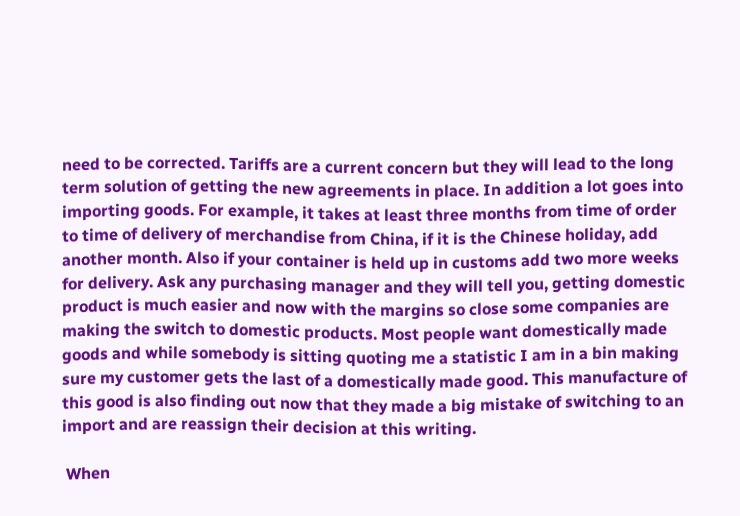need to be corrected. Tariffs are a current concern but they will lead to the long term solution of getting the new agreements in place. In addition a lot goes into importing goods. For example, it takes at least three months from time of order to time of delivery of merchandise from China, if it is the Chinese holiday, add another month. Also if your container is held up in customs add two more weeks for delivery. Ask any purchasing manager and they will tell you, getting domestic product is much easier and now with the margins so close some companies are making the switch to domestic products. Most people want domestically made goods and while somebody is sitting quoting me a statistic I am in a bin making sure my customer gets the last of a domestically made good. This manufacture of this good is also finding out now that they made a big mistake of switching to an import and are reassign their decision at this writing.

 When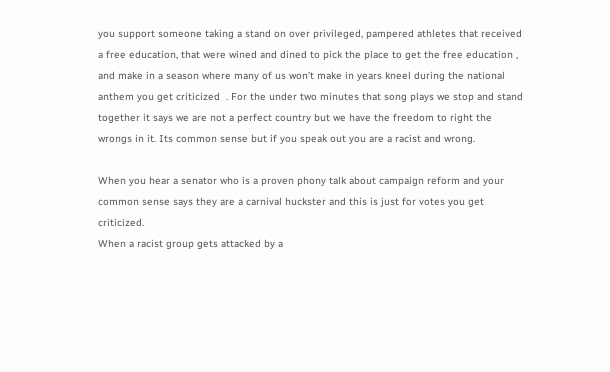you support someone taking a stand on over privileged, pampered athletes that received a free education, that were wined and dined to pick the place to get the free education , and make in a season where many of us won’t make in years kneel during the national anthem you get criticized  . For the under two minutes that song plays we stop and stand together it says we are not a perfect country but we have the freedom to right the wrongs in it. Its common sense but if you speak out you are a racist and wrong.

When you hear a senator who is a proven phony talk about campaign reform and your common sense says they are a carnival huckster and this is just for votes you get criticized.
When a racist group gets attacked by a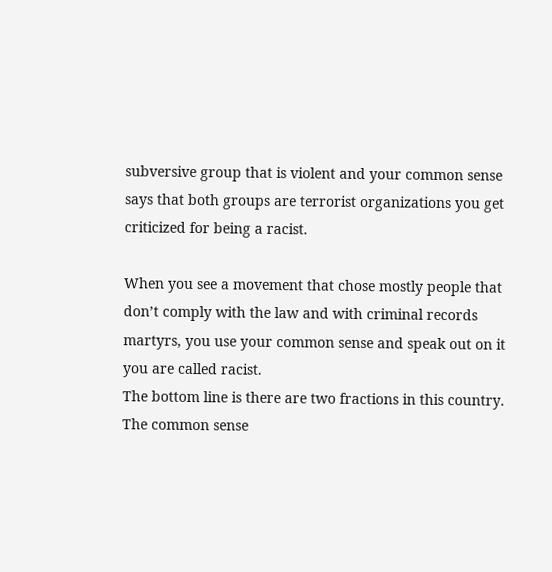subversive group that is violent and your common sense says that both groups are terrorist organizations you get criticized for being a racist.

When you see a movement that chose mostly people that don’t comply with the law and with criminal records martyrs, you use your common sense and speak out on it you are called racist.
The bottom line is there are two fractions in this country. The common sense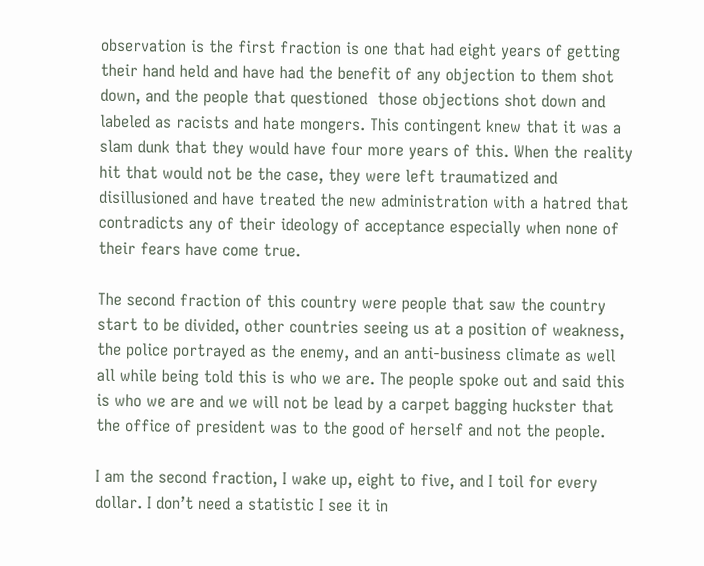observation is the first fraction is one that had eight years of getting their hand held and have had the benefit of any objection to them shot down, and the people that questioned  those objections shot down and labeled as racists and hate mongers. This contingent knew that it was a slam dunk that they would have four more years of this. When the reality hit that would not be the case, they were left traumatized and disillusioned and have treated the new administration with a hatred that contradicts any of their ideology of acceptance especially when none of their fears have come true.

The second fraction of this country were people that saw the country start to be divided, other countries seeing us at a position of weakness, the police portrayed as the enemy, and an anti-business climate as well all while being told this is who we are. The people spoke out and said this is who we are and we will not be lead by a carpet bagging huckster that the office of president was to the good of herself and not the people.

I am the second fraction, I wake up, eight to five, and I toil for every dollar. I don’t need a statistic I see it in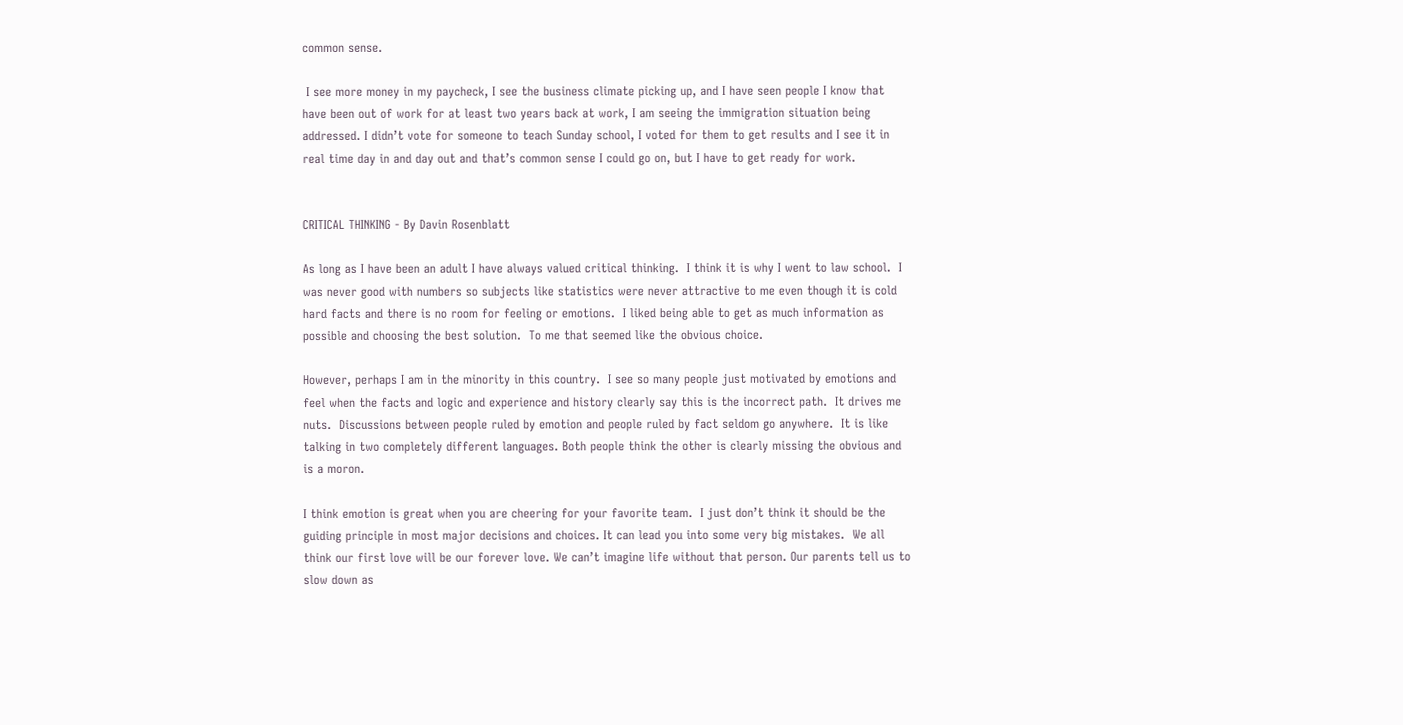common sense.

 I see more money in my paycheck, I see the business climate picking up, and I have seen people I know that have been out of work for at least two years back at work, I am seeing the immigration situation being addressed. I didn’t vote for someone to teach Sunday school, I voted for them to get results and I see it in real time day in and day out and that’s common sense I could go on, but I have to get ready for work.


CRITICAL THINKING - By Davin Rosenblatt

As long as I have been an adult I have always valued critical thinking.  I think it is why I went to law school.  I was never good with numbers so subjects like statistics were never attractive to me even though it is cold hard facts and there is no room for feeling or emotions.  I liked being able to get as much information as possible and choosing the best solution.  To me that seemed like the obvious choice.

However, perhaps I am in the minority in this country.  I see so many people just motivated by emotions and feel when the facts and logic and experience and history clearly say this is the incorrect path.  It drives me nuts.  Discussions between people ruled by emotion and people ruled by fact seldom go anywhere.  It is like talking in two completely different languages. Both people think the other is clearly missing the obvious and is a moron.

I think emotion is great when you are cheering for your favorite team.  I just don’t think it should be the guiding principle in most major decisions and choices. It can lead you into some very big mistakes.  We all think our first love will be our forever love. We can’t imagine life without that person. Our parents tell us to slow down as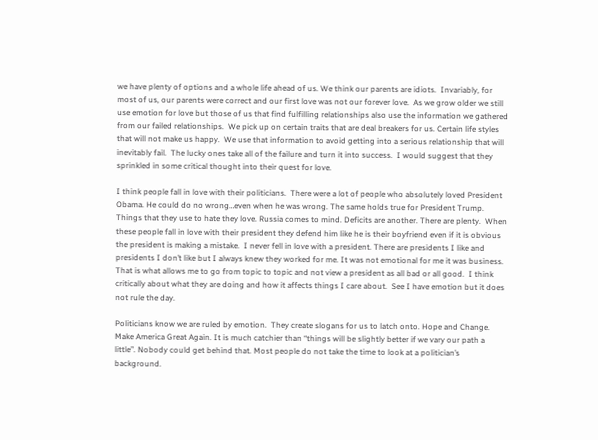we have plenty of options and a whole life ahead of us. We think our parents are idiots.  Invariably, for most of us, our parents were correct and our first love was not our forever love.  As we grow older we still use emotion for love but those of us that find fulfilling relationships also use the information we gathered from our failed relationships.  We pick up on certain traits that are deal breakers for us. Certain life styles that will not make us happy.  We use that information to avoid getting into a serious relationship that will inevitably fail.  The lucky ones take all of the failure and turn it into success.  I would suggest that they sprinkled in some critical thought into their quest for love.

I think people fall in love with their politicians.  There were a lot of people who absolutely loved President Obama. He could do no wrong…even when he was wrong. The same holds true for President Trump.  Things that they use to hate they love. Russia comes to mind. Deficits are another. There are plenty.  When these people fall in love with their president they defend him like he is their boyfriend even if it is obvious the president is making a mistake.  I never fell in love with a president. There are presidents I like and presidents I don’t like but I always knew they worked for me. It was not emotional for me it was business.  That is what allows me to go from topic to topic and not view a president as all bad or all good.  I think critically about what they are doing and how it affects things I care about.  See I have emotion but it does not rule the day.

Politicians know we are ruled by emotion.  They create slogans for us to latch onto. Hope and Change. Make America Great Again. It is much catchier than “things will be slightly better if we vary our path a little”. Nobody could get behind that. Most people do not take the time to look at a politician’s background.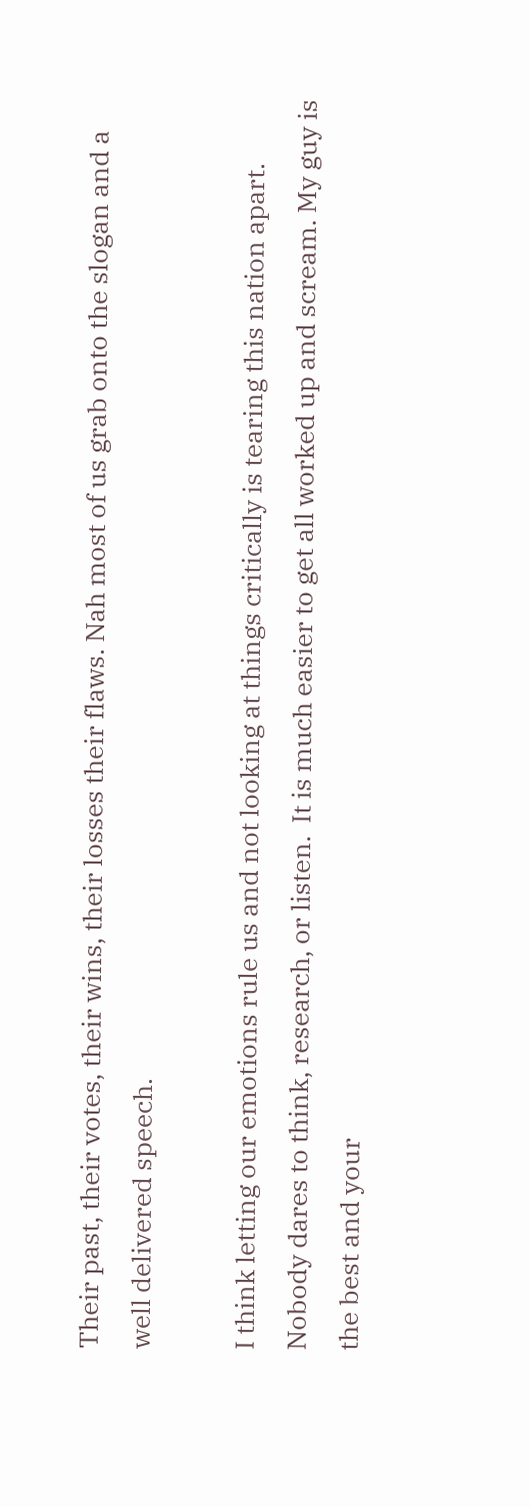Their past, their votes, their wins, their losses their flaws. Nah most of us grab onto the slogan and a well delivered speech.

I think letting our emotions rule us and not looking at things critically is tearing this nation apart. Nobody dares to think, research, or listen.  It is much easier to get all worked up and scream. My guy is the best and your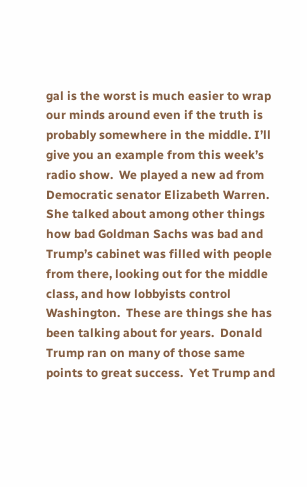gal is the worst is much easier to wrap our minds around even if the truth is probably somewhere in the middle. I’ll give you an example from this week’s radio show.  We played a new ad from Democratic senator Elizabeth Warren. She talked about among other things how bad Goldman Sachs was bad and Trump’s cabinet was filled with people from there, looking out for the middle class, and how lobbyists control Washington.  These are things she has been talking about for years.  Donald Trump ran on many of those same points to great success.  Yet Trump and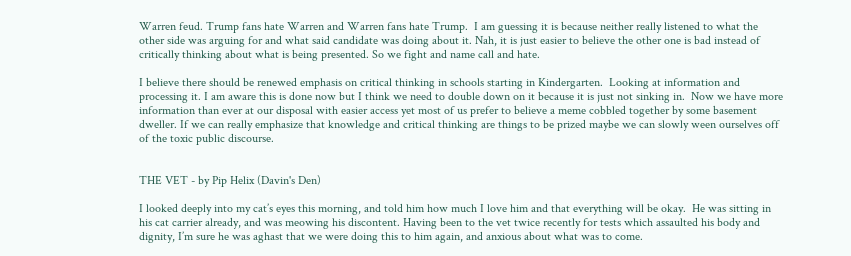Warren feud. Trump fans hate Warren and Warren fans hate Trump.  I am guessing it is because neither really listened to what the other side was arguing for and what said candidate was doing about it. Nah, it is just easier to believe the other one is bad instead of critically thinking about what is being presented. So we fight and name call and hate.

I believe there should be renewed emphasis on critical thinking in schools starting in Kindergarten.  Looking at information and processing it. I am aware this is done now but I think we need to double down on it because it is just not sinking in.  Now we have more information than ever at our disposal with easier access yet most of us prefer to believe a meme cobbled together by some basement dweller. If we can really emphasize that knowledge and critical thinking are things to be prized maybe we can slowly ween ourselves off of the toxic public discourse.


THE VET - by Pip Helix (Davin's Den)

I looked deeply into my cat’s eyes this morning, and told him how much I love him and that everything will be okay.  He was sitting in his cat carrier already, and was meowing his discontent. Having been to the vet twice recently for tests which assaulted his body and dignity, I’m sure he was aghast that we were doing this to him again, and anxious about what was to come.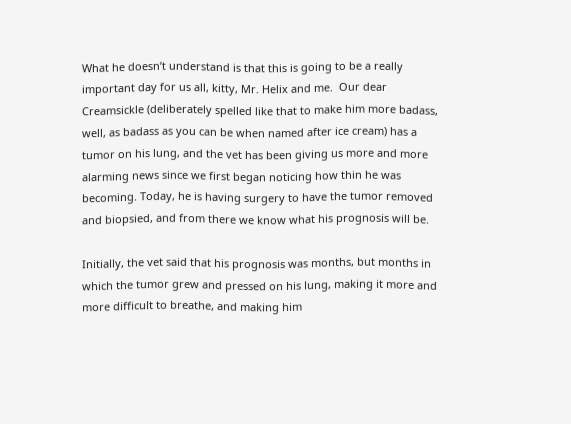What he doesn’t understand is that this is going to be a really important day for us all, kitty, Mr. Helix and me.  Our dear Creamsickle (deliberately spelled like that to make him more badass, well, as badass as you can be when named after ice cream) has a tumor on his lung, and the vet has been giving us more and more alarming news since we first began noticing how thin he was becoming. Today, he is having surgery to have the tumor removed and biopsied, and from there we know what his prognosis will be.

Initially, the vet said that his prognosis was months, but months in which the tumor grew and pressed on his lung, making it more and more difficult to breathe, and making him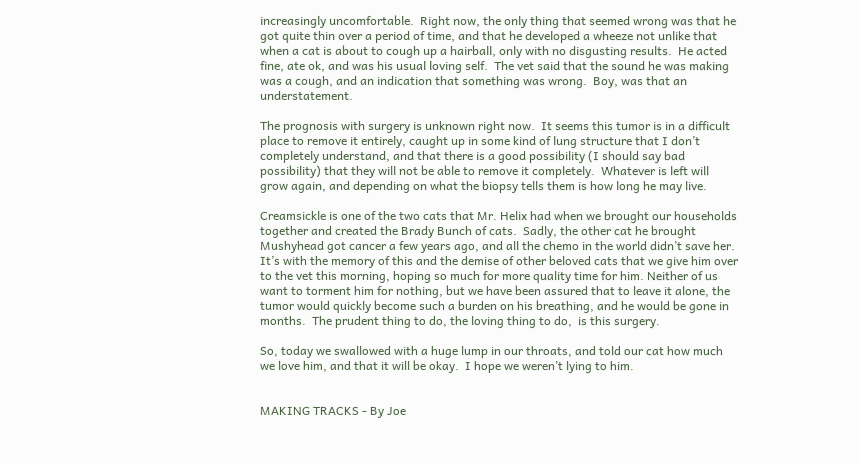increasingly uncomfortable.  Right now, the only thing that seemed wrong was that he got quite thin over a period of time, and that he developed a wheeze not unlike that when a cat is about to cough up a hairball, only with no disgusting results.  He acted fine, ate ok, and was his usual loving self.  The vet said that the sound he was making was a cough, and an indication that something was wrong.  Boy, was that an understatement.

The prognosis with surgery is unknown right now.  It seems this tumor is in a difficult place to remove it entirely, caught up in some kind of lung structure that I don’t completely understand, and that there is a good possibility (I should say bad possibility) that they will not be able to remove it completely.  Whatever is left will grow again, and depending on what the biopsy tells them is how long he may live.

Creamsickle is one of the two cats that Mr. Helix had when we brought our households together and created the Brady Bunch of cats.  Sadly, the other cat he brought Mushyhead got cancer a few years ago, and all the chemo in the world didn’t save her.  It’s with the memory of this and the demise of other beloved cats that we give him over to the vet this morning, hoping so much for more quality time for him. Neither of us want to torment him for nothing, but we have been assured that to leave it alone, the tumor would quickly become such a burden on his breathing, and he would be gone in months.  The prudent thing to do, the loving thing to do,  is this surgery.

So, today we swallowed with a huge lump in our throats, and told our cat how much we love him, and that it will be okay.  I hope we weren’t lying to him.


MAKING TRACKS - By Joe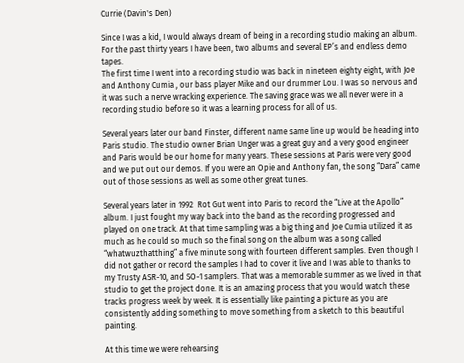Currie (Davin's Den)

Since I was a kid, I would always dream of being in a recording studio making an album. For the past thirty years I have been, two albums and several EP’s and endless demo tapes.
The first time I went into a recording studio was back in nineteen eighty eight, with Joe and Anthony Cumia , our bass player Mike and our drummer Lou. I was so nervous and it was such a nerve wracking experience. The saving grace was we all never were in a recording studio before so it was a learning process for all of us.

Several years later our band Finster, different name same line up would be heading into Paris studio. The studio owner Brian Unger was a great guy and a very good engineer and Paris would be our home for many years. These sessions at Paris were very good and we put out our demos. If you were an Opie and Anthony fan, the song “Dara” came out of those sessions as well as some other great tunes.

Several years later in 1992  Rot Gut went into Paris to record the “Live at the Apollo” album. I just fought my way back into the band as the recording progressed and played on one track. At that time sampling was a big thing and Joe Cumia utilized it as much as he could so much so the final song on the album was a song called “whatwuzthatthing” a five minute song with fourteen different samples. Even though I did not gather or record the samples I had to cover it live and I was able to thanks to my Trusty ASR-10, and SO-1 samplers. That was a memorable summer as we lived in that studio to get the project done. It is an amazing process that you would watch these tracks progress week by week. It is essentially like painting a picture as you are consistently adding something to move something from a sketch to this beautiful painting.

At this time we were rehearsing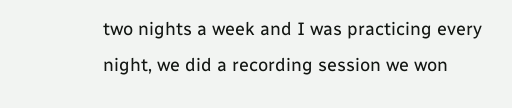two nights a week and I was practicing every night, we did a recording session we won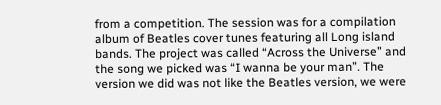from a competition. The session was for a compilation album of Beatles cover tunes featuring all Long island bands. The project was called “Across the Universe” and the song we picked was “I wanna be your man”. The version we did was not like the Beatles version, we were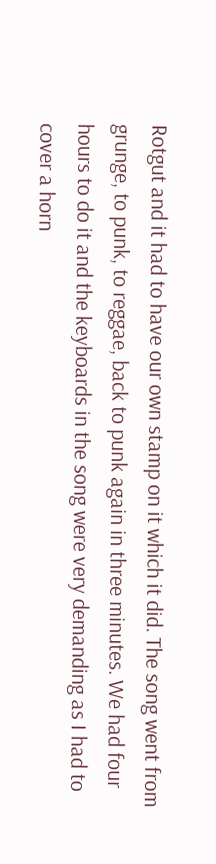Rotgut and it had to have our own stamp on it which it did. The song went from grunge, to punk, to reggae, back to punk again in three minutes. We had four hours to do it and the keyboards in the song were very demanding as I had to cover a horn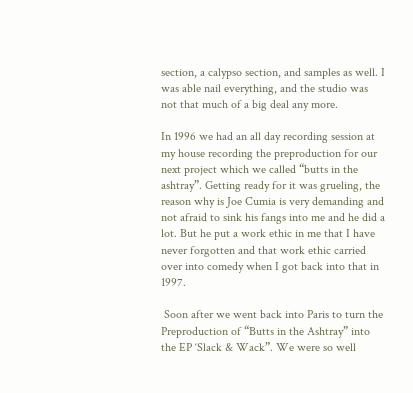section, a calypso section, and samples as well. I was able nail everything, and the studio was not that much of a big deal any more.

In 1996 we had an all day recording session at my house recording the preproduction for our next project which we called “butts in the ashtray”. Getting ready for it was grueling, the reason why is Joe Cumia is very demanding and not afraid to sink his fangs into me and he did a lot. But he put a work ethic in me that I have never forgotten and that work ethic carried over into comedy when I got back into that in 1997.

 Soon after we went back into Paris to turn the Preproduction of “Butts in the Ashtray” into the EP ‘Slack & Wack”. We were so well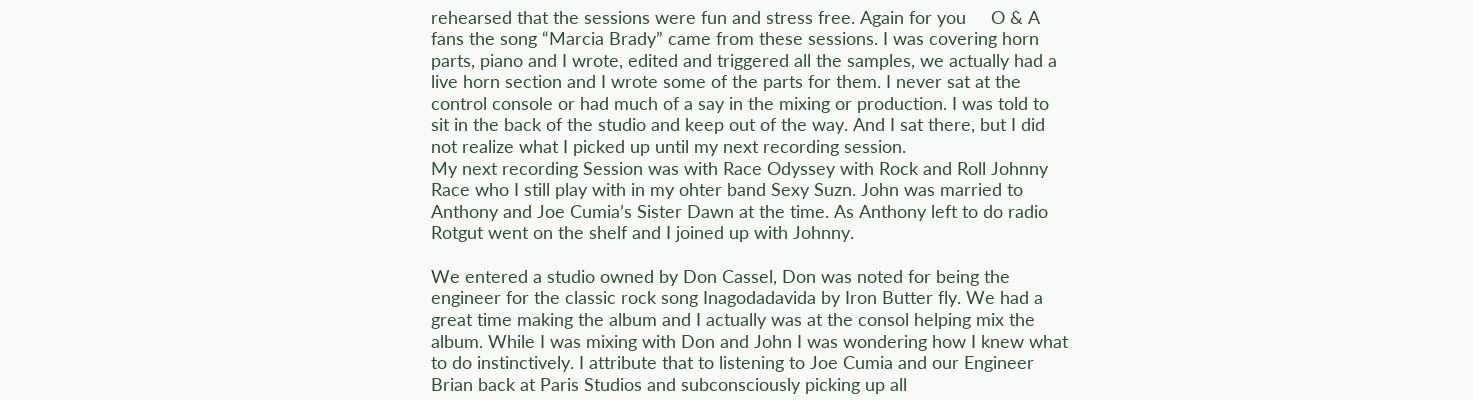rehearsed that the sessions were fun and stress free. Again for you     O & A fans the song “Marcia Brady” came from these sessions. I was covering horn parts, piano and I wrote, edited and triggered all the samples, we actually had a live horn section and I wrote some of the parts for them. I never sat at the control console or had much of a say in the mixing or production. I was told to sit in the back of the studio and keep out of the way. And I sat there, but I did not realize what I picked up until my next recording session.
My next recording Session was with Race Odyssey with Rock and Roll Johnny Race who I still play with in my ohter band Sexy Suzn. John was married to Anthony and Joe Cumia’s Sister Dawn at the time. As Anthony left to do radio Rotgut went on the shelf and I joined up with Johnny.

We entered a studio owned by Don Cassel, Don was noted for being the engineer for the classic rock song Inagodadavida by Iron Butter fly. We had a great time making the album and I actually was at the consol helping mix the album. While I was mixing with Don and John I was wondering how I knew what to do instinctively. I attribute that to listening to Joe Cumia and our Engineer Brian back at Paris Studios and subconsciously picking up all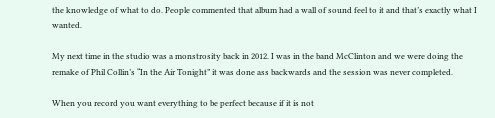the knowledge of what to do. People commented that album had a wall of sound feel to it and that’s exactly what I wanted.

My next time in the studio was a monstrosity back in 2012. I was in the band McClinton and we were doing the remake of Phil Collin’s “In the Air Tonight” it was done ass backwards and the session was never completed.

When you record you want everything to be perfect because if it is not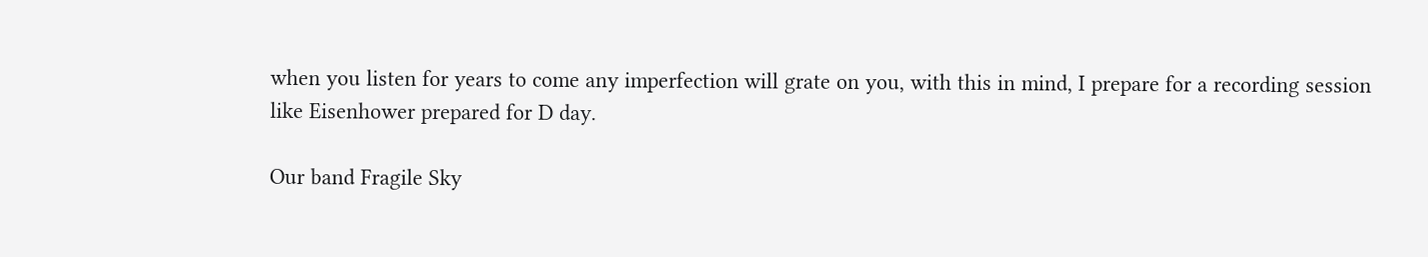when you listen for years to come any imperfection will grate on you, with this in mind, I prepare for a recording session like Eisenhower prepared for D day.

Our band Fragile Sky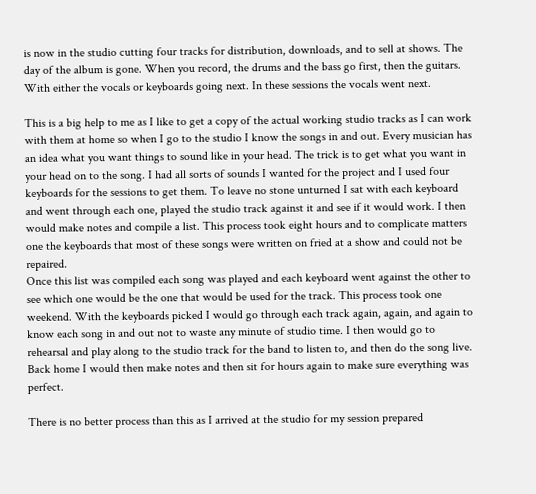is now in the studio cutting four tracks for distribution, downloads, and to sell at shows. The day of the album is gone. When you record, the drums and the bass go first, then the guitars. With either the vocals or keyboards going next. In these sessions the vocals went next.

This is a big help to me as I like to get a copy of the actual working studio tracks as I can work with them at home so when I go to the studio I know the songs in and out. Every musician has an idea what you want things to sound like in your head. The trick is to get what you want in your head on to the song. I had all sorts of sounds I wanted for the project and I used four keyboards for the sessions to get them. To leave no stone unturned I sat with each keyboard and went through each one, played the studio track against it and see if it would work. I then would make notes and compile a list. This process took eight hours and to complicate matters one the keyboards that most of these songs were written on fried at a show and could not be repaired.
Once this list was compiled each song was played and each keyboard went against the other to see which one would be the one that would be used for the track. This process took one weekend. With the keyboards picked I would go through each track again, again, and again to know each song in and out not to waste any minute of studio time. I then would go to rehearsal and play along to the studio track for the band to listen to, and then do the song live.
Back home I would then make notes and then sit for hours again to make sure everything was perfect.

There is no better process than this as I arrived at the studio for my session prepared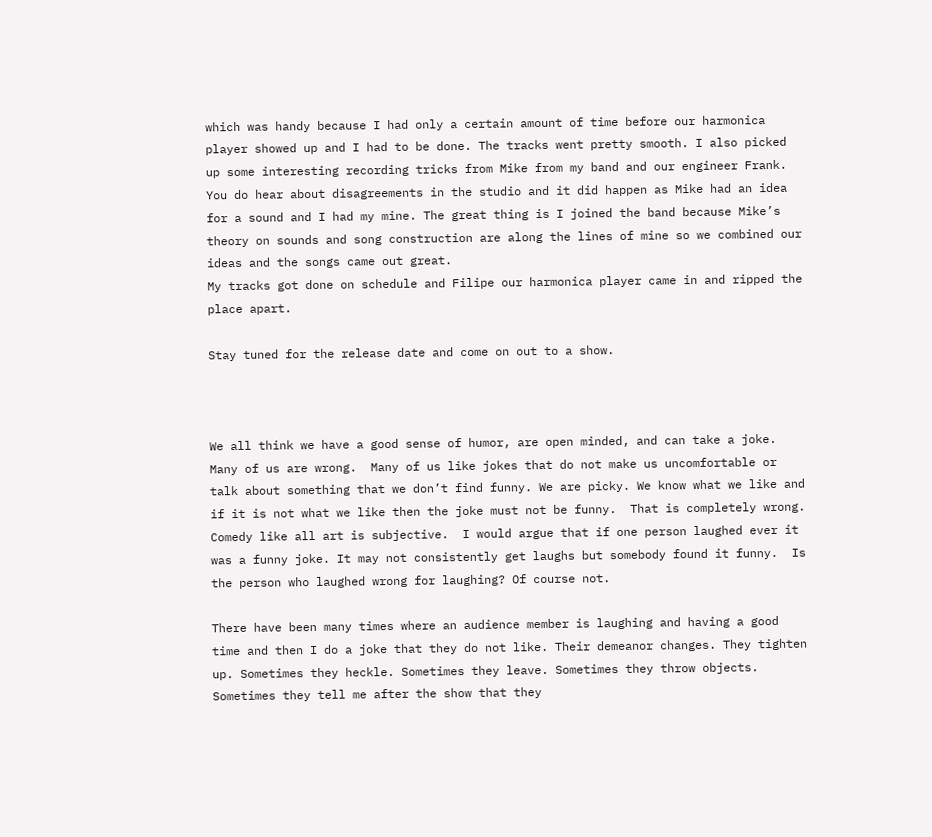which was handy because I had only a certain amount of time before our harmonica player showed up and I had to be done. The tracks went pretty smooth. I also picked up some interesting recording tricks from Mike from my band and our engineer Frank. You do hear about disagreements in the studio and it did happen as Mike had an idea for a sound and I had my mine. The great thing is I joined the band because Mike’s theory on sounds and song construction are along the lines of mine so we combined our ideas and the songs came out great.
My tracks got done on schedule and Filipe our harmonica player came in and ripped the place apart.

Stay tuned for the release date and come on out to a show.



We all think we have a good sense of humor, are open minded, and can take a joke.  Many of us are wrong.  Many of us like jokes that do not make us uncomfortable or talk about something that we don’t find funny. We are picky. We know what we like and if it is not what we like then the joke must not be funny.  That is completely wrong.  Comedy like all art is subjective.  I would argue that if one person laughed ever it was a funny joke. It may not consistently get laughs but somebody found it funny.  Is the person who laughed wrong for laughing? Of course not.

There have been many times where an audience member is laughing and having a good time and then I do a joke that they do not like. Their demeanor changes. They tighten up. Sometimes they heckle. Sometimes they leave. Sometimes they throw objects. Sometimes they tell me after the show that they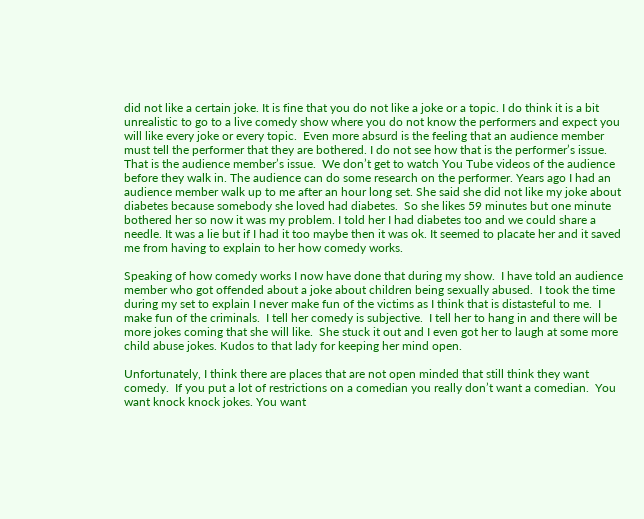did not like a certain joke. It is fine that you do not like a joke or a topic. I do think it is a bit unrealistic to go to a live comedy show where you do not know the performers and expect you will like every joke or every topic.  Even more absurd is the feeling that an audience member must tell the performer that they are bothered. I do not see how that is the performer’s issue.  That is the audience member’s issue.  We don’t get to watch You Tube videos of the audience before they walk in. The audience can do some research on the performer. Years ago I had an audience member walk up to me after an hour long set. She said she did not like my joke about diabetes because somebody she loved had diabetes.  So she likes 59 minutes but one minute bothered her so now it was my problem. I told her I had diabetes too and we could share a needle. It was a lie but if I had it too maybe then it was ok. It seemed to placate her and it saved me from having to explain to her how comedy works.

Speaking of how comedy works I now have done that during my show.  I have told an audience member who got offended about a joke about children being sexually abused.  I took the time during my set to explain I never make fun of the victims as I think that is distasteful to me.  I make fun of the criminals.  I tell her comedy is subjective.  I tell her to hang in and there will be more jokes coming that she will like.  She stuck it out and I even got her to laugh at some more child abuse jokes. Kudos to that lady for keeping her mind open.

Unfortunately, I think there are places that are not open minded that still think they want comedy.  If you put a lot of restrictions on a comedian you really don’t want a comedian.  You want knock knock jokes. You want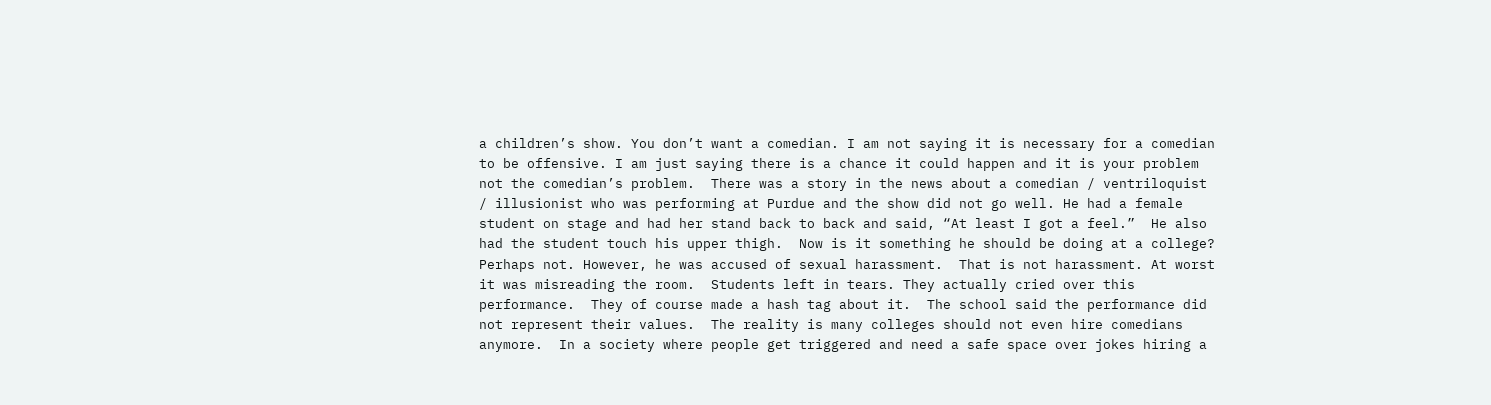a children’s show. You don’t want a comedian. I am not saying it is necessary for a comedian to be offensive. I am just saying there is a chance it could happen and it is your problem not the comedian’s problem.  There was a story in the news about a comedian / ventriloquist / illusionist who was performing at Purdue and the show did not go well. He had a female student on stage and had her stand back to back and said, “At least I got a feel.”  He also had the student touch his upper thigh.  Now is it something he should be doing at a college? Perhaps not. However, he was accused of sexual harassment.  That is not harassment. At worst it was misreading the room.  Students left in tears. They actually cried over this performance.  They of course made a hash tag about it.  The school said the performance did not represent their values.  The reality is many colleges should not even hire comedians anymore.  In a society where people get triggered and need a safe space over jokes hiring a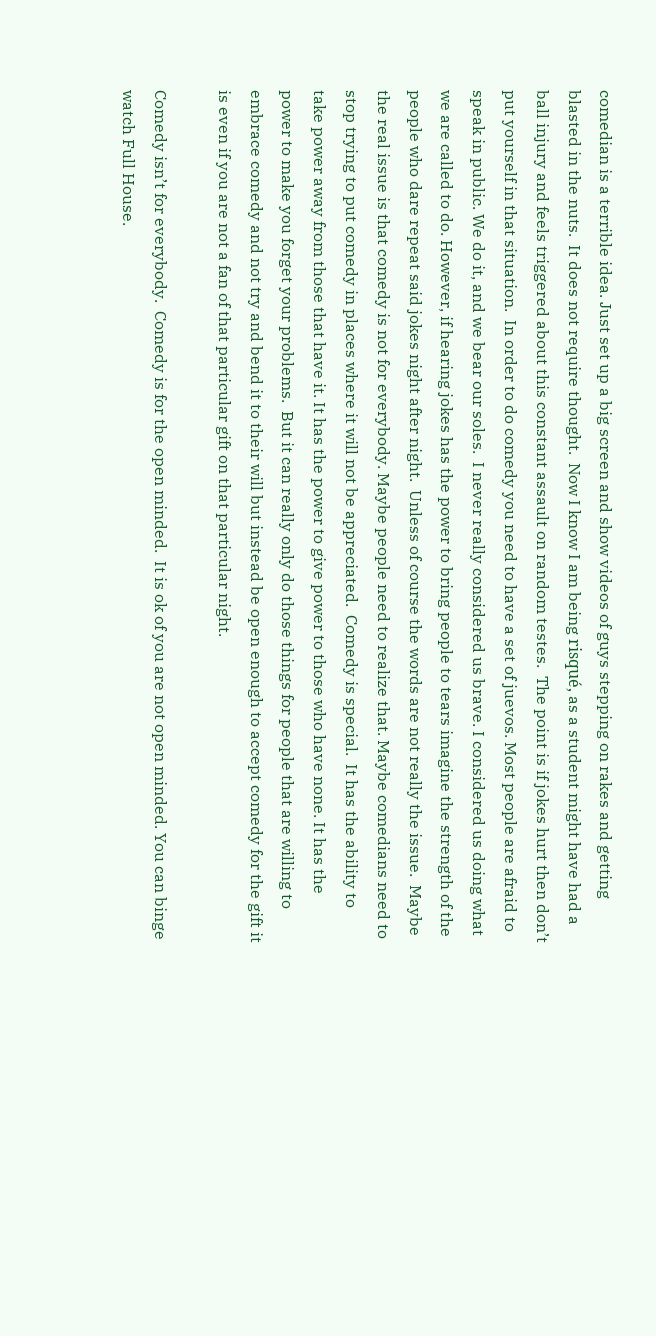comedian is a terrible idea. Just set up a big screen and show videos of guys stepping on rakes and getting blasted in the nuts.  It does not require thought.  Now I know I am being risqué, as a student might have had a ball injury and feels triggered about this constant assault on random testes.  The point is if jokes hurt then don’t put yourself in that situation.  In order to do comedy you need to have a set of juevos. Most people are afraid to speak in public. We do it, and we bear our soles.  I never really considered us brave. I considered us doing what we are called to do. However, if hearing jokes has the power to bring people to tears imagine the strength of the people who dare repeat said jokes night after night.  Unless of course the words are not really the issue.  Maybe the real issue is that comedy is not for everybody. Maybe people need to realize that. Maybe comedians need to stop trying to put comedy in places where it will not be appreciated.  Comedy is special.  It has the ability to take power away from those that have it. It has the power to give power to those who have none. It has the power to make you forget your problems.  But it can really only do those things for people that are willing to embrace comedy and not try and bend it to their will but instead be open enough to accept comedy for the gift it is even if you are not a fan of that particular gift on that particular night.

Comedy isn’t for everybody.  Comedy is for the open minded.  It is ok of you are not open minded. You can binge watch Full House.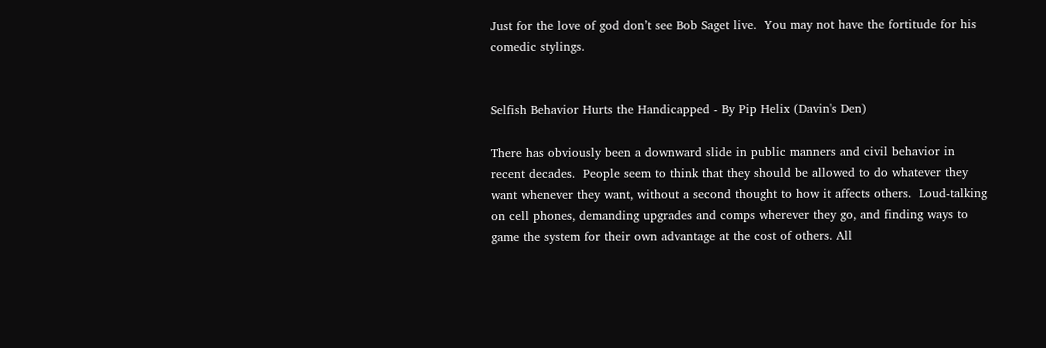Just for the love of god don’t see Bob Saget live.  You may not have the fortitude for his comedic stylings.


Selfish Behavior Hurts the Handicapped - By Pip Helix (Davin's Den)

There has obviously been a downward slide in public manners and civil behavior in recent decades.  People seem to think that they should be allowed to do whatever they want whenever they want, without a second thought to how it affects others.  Loud-talking on cell phones, demanding upgrades and comps wherever they go, and finding ways to game the system for their own advantage at the cost of others. All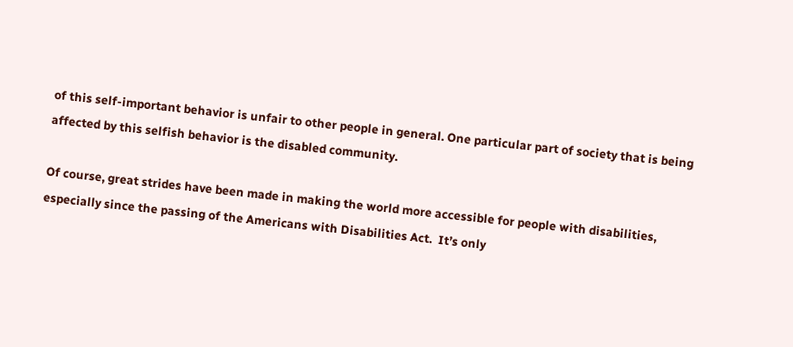of this self-important behavior is unfair to other people in general. One particular part of society that is being affected by this selfish behavior is the disabled community.

Of course, great strides have been made in making the world more accessible for people with disabilities, especially since the passing of the Americans with Disabilities Act.  It’s only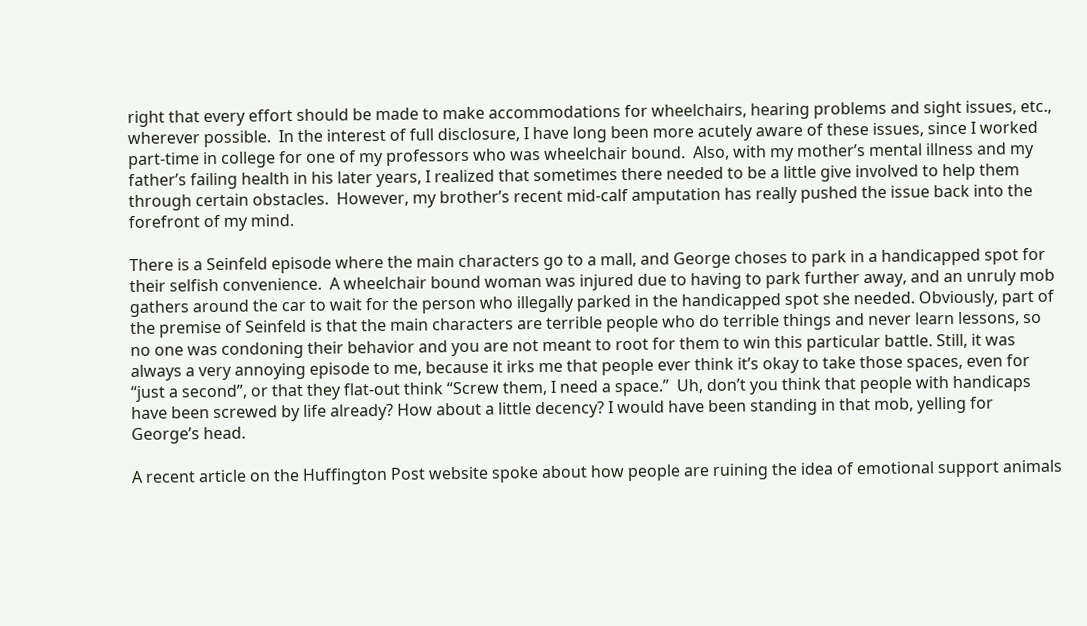right that every effort should be made to make accommodations for wheelchairs, hearing problems and sight issues, etc., wherever possible.  In the interest of full disclosure, I have long been more acutely aware of these issues, since I worked part-time in college for one of my professors who was wheelchair bound.  Also, with my mother’s mental illness and my father’s failing health in his later years, I realized that sometimes there needed to be a little give involved to help them through certain obstacles.  However, my brother’s recent mid-calf amputation has really pushed the issue back into the forefront of my mind.

There is a Seinfeld episode where the main characters go to a mall, and George choses to park in a handicapped spot for their selfish convenience.  A wheelchair bound woman was injured due to having to park further away, and an unruly mob gathers around the car to wait for the person who illegally parked in the handicapped spot she needed. Obviously, part of the premise of Seinfeld is that the main characters are terrible people who do terrible things and never learn lessons, so no one was condoning their behavior and you are not meant to root for them to win this particular battle. Still, it was always a very annoying episode to me, because it irks me that people ever think it’s okay to take those spaces, even for “just a second”, or that they flat-out think “Screw them, I need a space.”  Uh, don’t you think that people with handicaps have been screwed by life already? How about a little decency? I would have been standing in that mob, yelling for George’s head.

A recent article on the Huffington Post website spoke about how people are ruining the idea of emotional support animals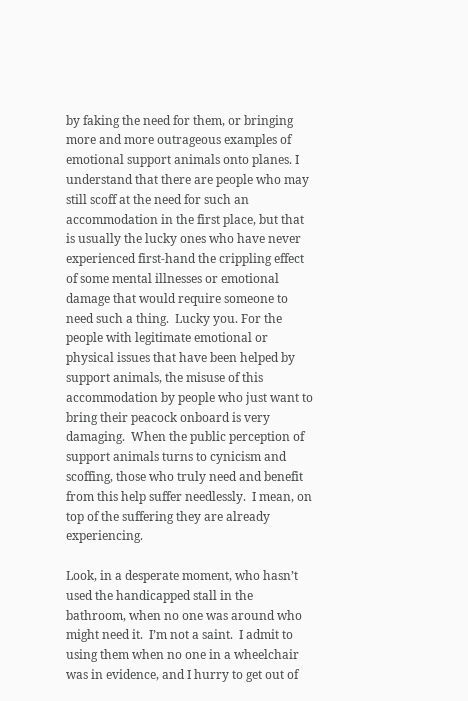by faking the need for them, or bringing more and more outrageous examples of emotional support animals onto planes. I understand that there are people who may still scoff at the need for such an accommodation in the first place, but that is usually the lucky ones who have never experienced first-hand the crippling effect of some mental illnesses or emotional damage that would require someone to need such a thing.  Lucky you. For the people with legitimate emotional or physical issues that have been helped by support animals, the misuse of this accommodation by people who just want to bring their peacock onboard is very damaging.  When the public perception of support animals turns to cynicism and scoffing, those who truly need and benefit from this help suffer needlessly.  I mean, on top of the suffering they are already experiencing.

Look, in a desperate moment, who hasn’t used the handicapped stall in the bathroom, when no one was around who might need it.  I’m not a saint.  I admit to using them when no one in a wheelchair was in evidence, and I hurry to get out of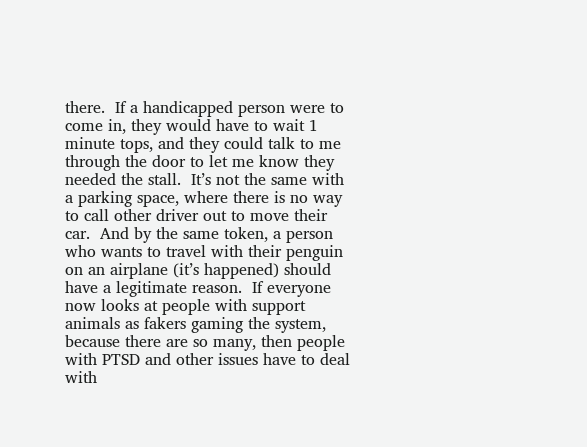there.  If a handicapped person were to come in, they would have to wait 1 minute tops, and they could talk to me through the door to let me know they needed the stall.  It’s not the same with a parking space, where there is no way to call other driver out to move their car.  And by the same token, a person who wants to travel with their penguin on an airplane (it’s happened) should have a legitimate reason.  If everyone now looks at people with support animals as fakers gaming the system, because there are so many, then people with PTSD and other issues have to deal with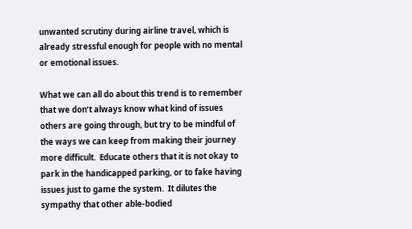unwanted scrutiny during airline travel, which is already stressful enough for people with no mental or emotional issues.

What we can all do about this trend is to remember that we don’t always know what kind of issues others are going through, but try to be mindful of the ways we can keep from making their journey more difficult.  Educate others that it is not okay to park in the handicapped parking, or to fake having issues just to game the system.  It dilutes the sympathy that other able-bodied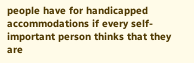people have for handicapped accommodations if every self-important person thinks that they are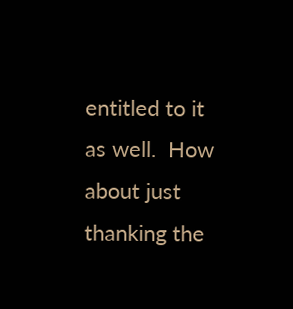entitled to it as well.  How about just thanking the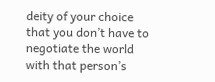deity of your choice that you don’t have to negotiate the world with that person’s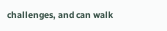challenges, and can walk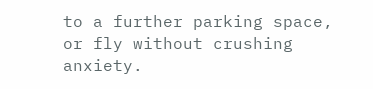to a further parking space, or fly without crushing anxiety.